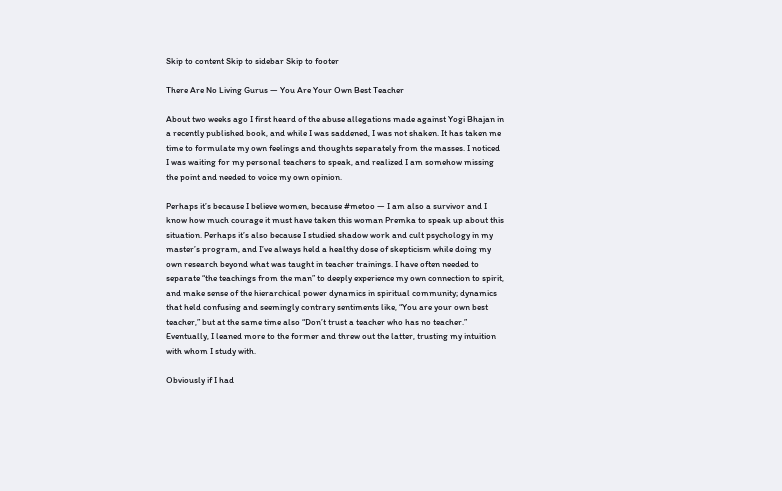Skip to content Skip to sidebar Skip to footer

There Are No Living Gurus — You Are Your Own Best Teacher

About two weeks ago I first heard of the abuse allegations made against Yogi Bhajan in a recently published book, and while I was saddened, I was not shaken. It has taken me time to formulate my own feelings and thoughts separately from the masses. I noticed I was waiting for my personal teachers to speak, and realized I am somehow missing the point and needed to voice my own opinion.

Perhaps it’s because I believe women, because #metoo — I am also a survivor and I know how much courage it must have taken this woman Premka to speak up about this situation. Perhaps it’s also because I studied shadow work and cult psychology in my master’s program, and I’ve always held a healthy dose of skepticism while doing my own research beyond what was taught in teacher trainings. I have often needed to separate “the teachings from the man” to deeply experience my own connection to spirit, and make sense of the hierarchical power dynamics in spiritual community; dynamics that held confusing and seemingly contrary sentiments like, “You are your own best teacher,” but at the same time also “Don’t trust a teacher who has no teacher.” Eventually, I leaned more to the former and threw out the latter, trusting my intuition with whom I study with.

Obviously if I had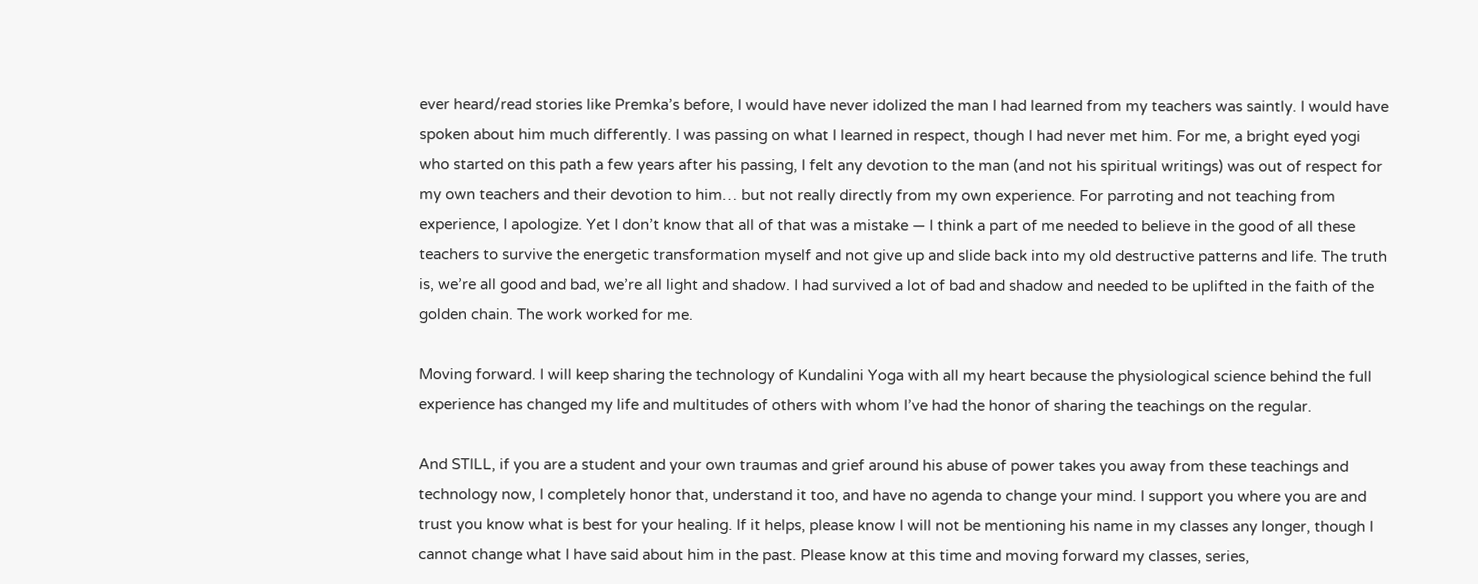ever heard/read stories like Premka’s before, I would have never idolized the man I had learned from my teachers was saintly. I would have spoken about him much differently. I was passing on what I learned in respect, though I had never met him. For me, a bright eyed yogi who started on this path a few years after his passing, I felt any devotion to the man (and not his spiritual writings) was out of respect for my own teachers and their devotion to him… but not really directly from my own experience. For parroting and not teaching from experience, I apologize. Yet I don’t know that all of that was a mistake — I think a part of me needed to believe in the good of all these teachers to survive the energetic transformation myself and not give up and slide back into my old destructive patterns and life. The truth is, we’re all good and bad, we’re all light and shadow. I had survived a lot of bad and shadow and needed to be uplifted in the faith of the golden chain. The work worked for me.

Moving forward. I will keep sharing the technology of Kundalini Yoga with all my heart because the physiological science behind the full experience has changed my life and multitudes of others with whom I’ve had the honor of sharing the teachings on the regular.

And STILL, if you are a student and your own traumas and grief around his abuse of power takes you away from these teachings and technology now, I completely honor that, understand it too, and have no agenda to change your mind. I support you where you are and trust you know what is best for your healing. If it helps, please know I will not be mentioning his name in my classes any longer, though I cannot change what I have said about him in the past. Please know at this time and moving forward my classes, series,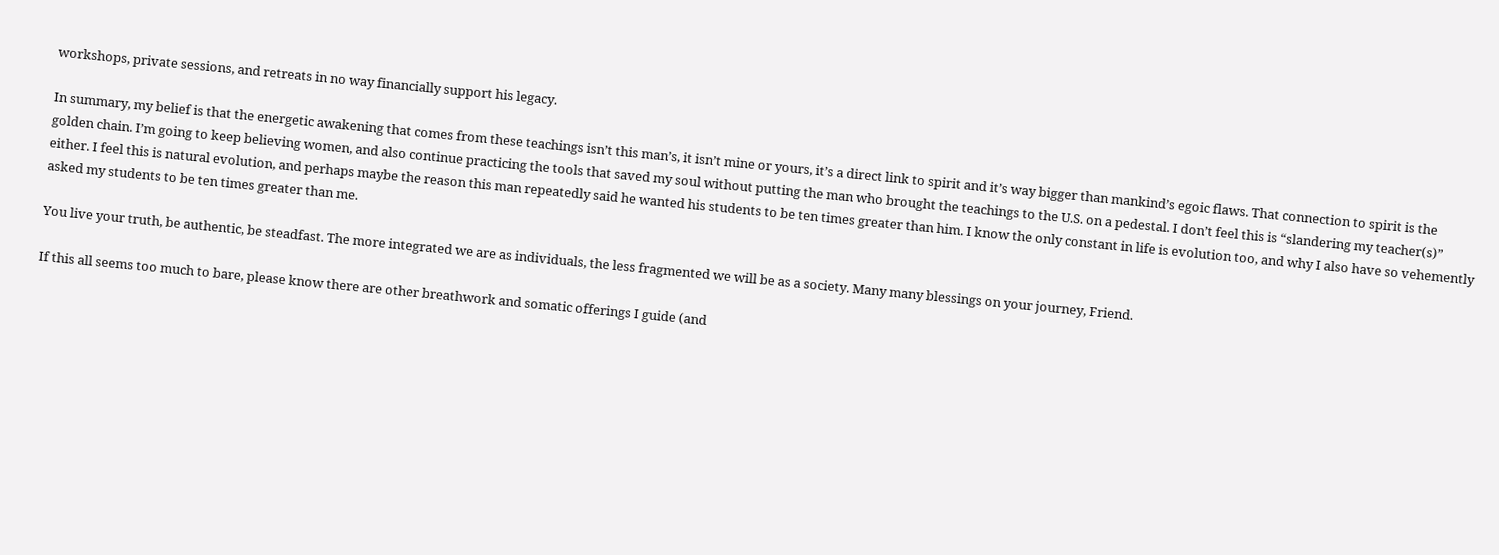workshops, private sessions, and retreats in no way financially support his legacy.

In summary, my belief is that the energetic awakening that comes from these teachings isn’t this man’s, it isn’t mine or yours, it’s a direct link to spirit and it’s way bigger than mankind’s egoic flaws. That connection to spirit is the golden chain. I’m going to keep believing women, and also continue practicing the tools that saved my soul without putting the man who brought the teachings to the U.S. on a pedestal. I don’t feel this is “slandering my teacher(s)” either. I feel this is natural evolution, and perhaps maybe the reason this man repeatedly said he wanted his students to be ten times greater than him. I know the only constant in life is evolution too, and why I also have so vehemently asked my students to be ten times greater than me.

You live your truth, be authentic, be steadfast. The more integrated we are as individuals, the less fragmented we will be as a society. Many many blessings on your journey, Friend.

If this all seems too much to bare, please know there are other breathwork and somatic offerings I guide (and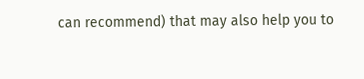can recommend) that may also help you to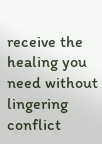receive the healing you need without lingering conflict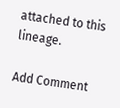attached to this lineage.

Add Comment